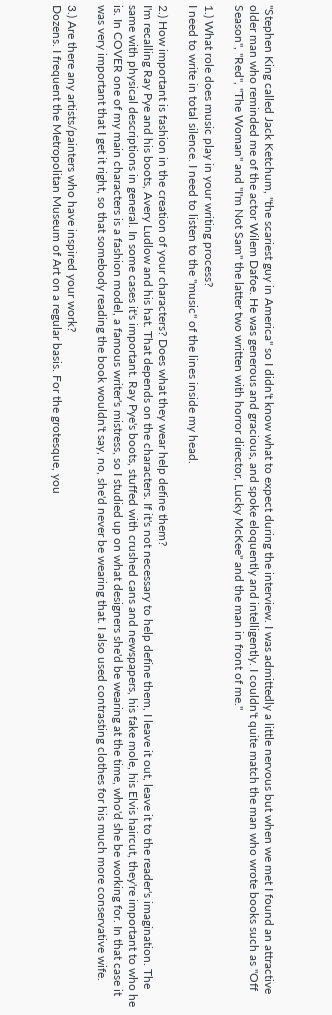"Stephen King called Jack Ketchum, "the scariest guy in America" so I didn't know what to expect during the interview. I was admittedly a little nervous but when we met I found an attractive older man who reminded me of the actor Wilem Dafoe. He was generous and gracious, and spoke eloquently and intelligently. I couldn't quite match the man who wrote books such as "Off Season", "Red", "The Woman" and "I'm Not Sam" the latter two written with horror director, Lucky McKee" and the man in front of me."

1.) What role does music play in your writing process?
I need to write in total silence. I need to listen to the "music" of the lines inside my head.

2.) How important is fashion in the creation of your characters? Does what they wear help define them?
I'm recalling Ray Pye and his boots, Avery Ludlow and his hat. That depends on the characters. If it's not necessary to help define them, I leave it out, leave it to the reader's imagination. The same with physical descriptions in general. In some cases it's important. Ray Pye's boots, stuffed with crushed cans and newspapers, his fake mole, his Elvis haircut, they're important to who he is. In COVER one of my main characters is a fashion model, a famous writer's mistress, so I studied up on what designers she'd be wearing at the time, who'd she be working for. In that case it was very important that I get it right, so that somebody reading the book wouldn't say, no, she'd never be wearing that. I also used contrasting clothes for his much more conservative wife.

3.) Are there any artists/painters who have inspired your work?
Dozens. I frequent the Metropolitan Museum of Art on a regular basis. For the grotesque, you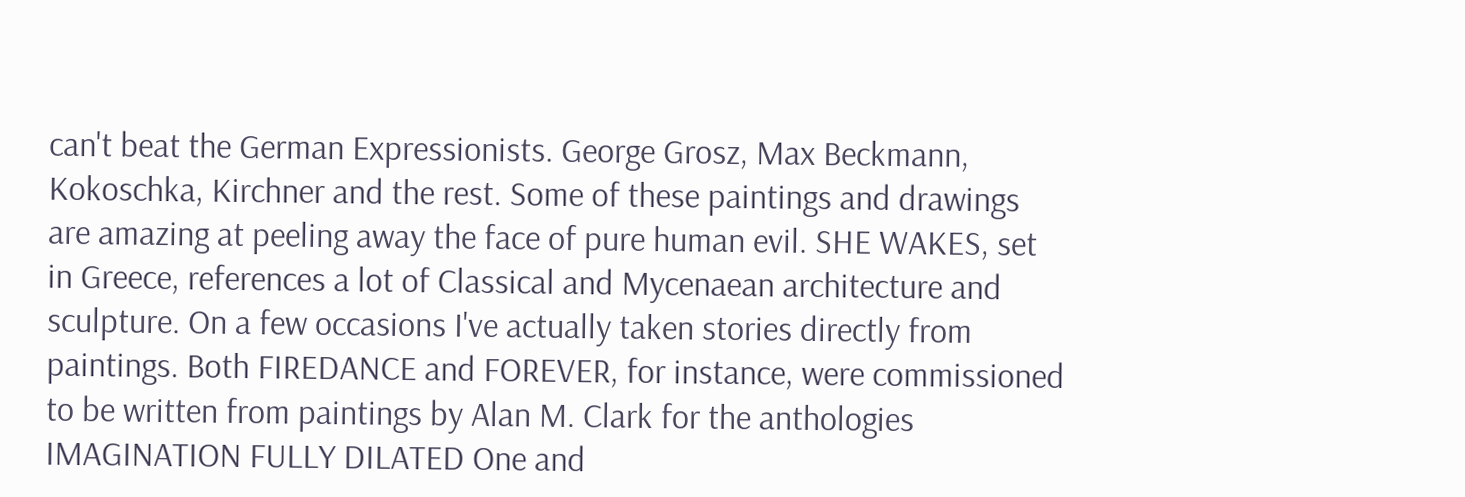can't beat the German Expressionists. George Grosz, Max Beckmann, Kokoschka, Kirchner and the rest. Some of these paintings and drawings are amazing at peeling away the face of pure human evil. SHE WAKES, set in Greece, references a lot of Classical and Mycenaean architecture and sculpture. On a few occasions I've actually taken stories directly from paintings. Both FIREDANCE and FOREVER, for instance, were commissioned to be written from paintings by Alan M. Clark for the anthologies IMAGINATION FULLY DILATED One and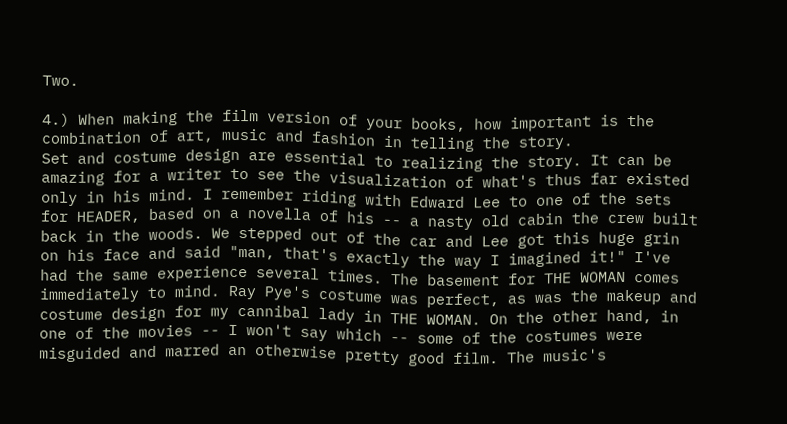Two.

4.) When making the film version of your books, how important is the combination of art, music and fashion in telling the story.
Set and costume design are essential to realizing the story. It can be amazing for a writer to see the visualization of what's thus far existed only in his mind. I remember riding with Edward Lee to one of the sets for HEADER, based on a novella of his -- a nasty old cabin the crew built back in the woods. We stepped out of the car and Lee got this huge grin on his face and said "man, that's exactly the way I imagined it!" I've had the same experience several times. The basement for THE WOMAN comes immediately to mind. Ray Pye's costume was perfect, as was the makeup and costume design for my cannibal lady in THE WOMAN. On the other hand, in one of the movies -- I won't say which -- some of the costumes were misguided and marred an otherwise pretty good film. The music's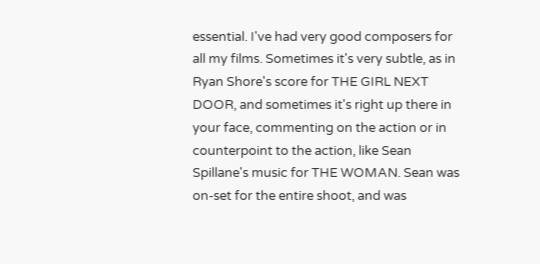essential. I've had very good composers for all my films. Sometimes it's very subtle, as in Ryan Shore's score for THE GIRL NEXT DOOR, and sometimes it's right up there in your face, commenting on the action or in counterpoint to the action, like Sean Spillane's music for THE WOMAN. Sean was on-set for the entire shoot, and was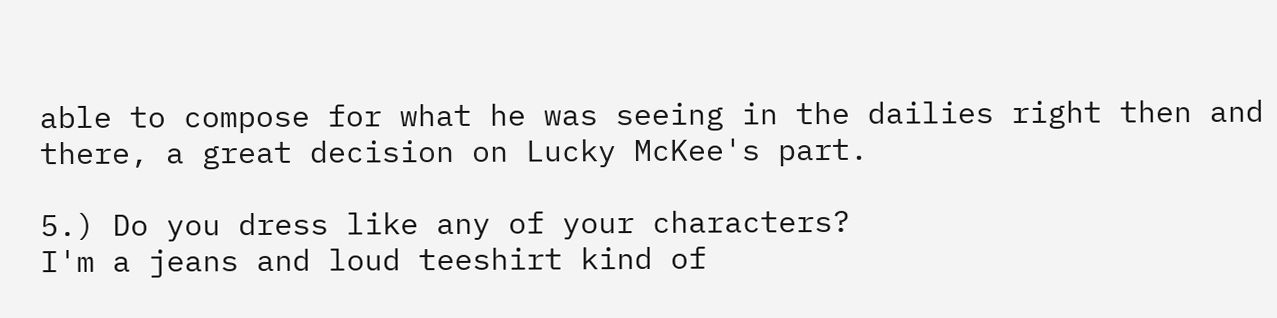able to compose for what he was seeing in the dailies right then and there, a great decision on Lucky McKee's part.

5.) Do you dress like any of your characters?
I'm a jeans and loud teeshirt kind of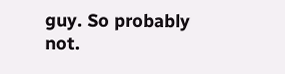guy. So probably not.